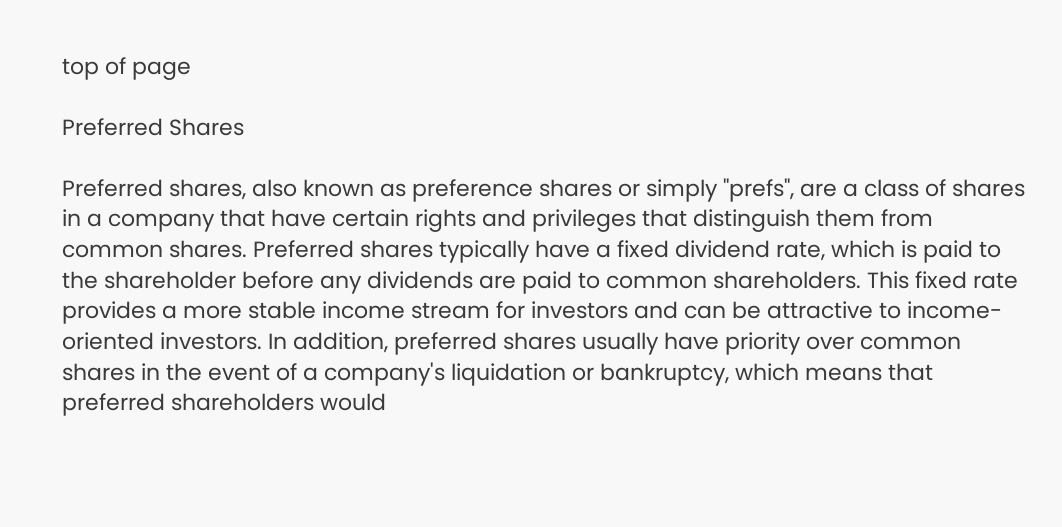top of page

Preferred Shares

Preferred shares, also known as preference shares or simply "prefs", are a class of shares in a company that have certain rights and privileges that distinguish them from common shares. Preferred shares typically have a fixed dividend rate, which is paid to the shareholder before any dividends are paid to common shareholders. This fixed rate provides a more stable income stream for investors and can be attractive to income-oriented investors. In addition, preferred shares usually have priority over common shares in the event of a company's liquidation or bankruptcy, which means that preferred shareholders would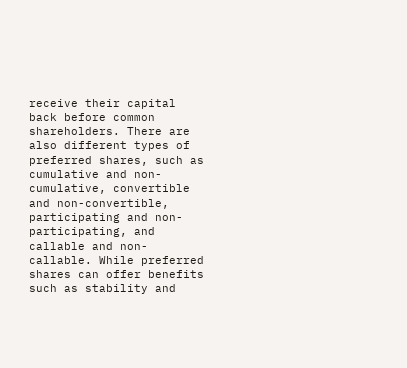receive their capital back before common shareholders. There are also different types of preferred shares, such as cumulative and non-cumulative, convertible and non-convertible, participating and non-participating, and callable and non-callable. While preferred shares can offer benefits such as stability and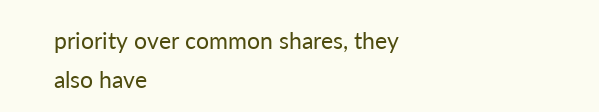priority over common shares, they also have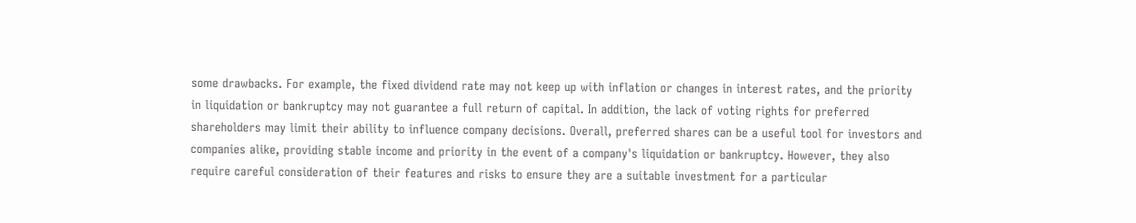some drawbacks. For example, the fixed dividend rate may not keep up with inflation or changes in interest rates, and the priority in liquidation or bankruptcy may not guarantee a full return of capital. In addition, the lack of voting rights for preferred shareholders may limit their ability to influence company decisions. Overall, preferred shares can be a useful tool for investors and companies alike, providing stable income and priority in the event of a company's liquidation or bankruptcy. However, they also require careful consideration of their features and risks to ensure they are a suitable investment for a particular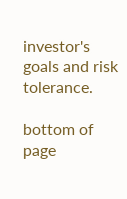investor's goals and risk tolerance.

bottom of page